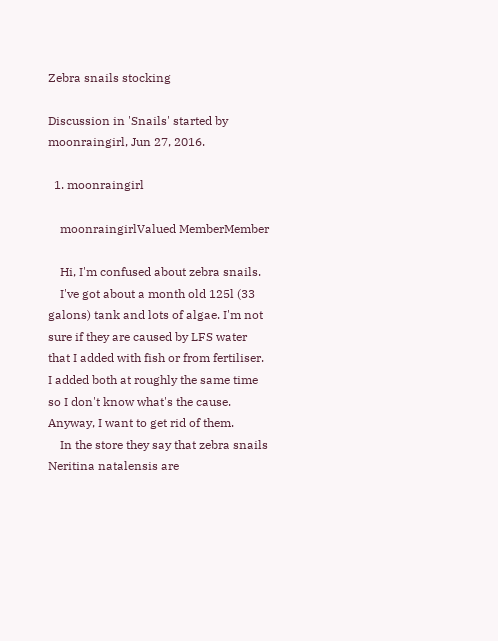Zebra snails stocking

Discussion in 'Snails' started by moonraingirl, Jun 27, 2016.

  1. moonraingirl

    moonraingirlValued MemberMember

    Hi, I'm confused about zebra snails.
    I've got about a month old 125l (33 galons) tank and lots of algae. I'm not sure if they are caused by LFS water that I added with fish or from fertiliser. I added both at roughly the same time so I don't know what's the cause. Anyway, I want to get rid of them.
    In the store they say that zebra snails Neritina natalensis are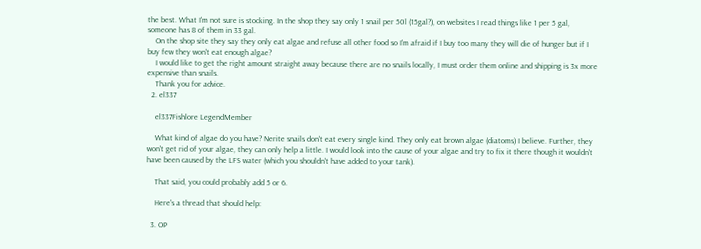the best. What I'm not sure is stocking. In the shop they say only 1 snail per 50l (15gal?), on websites I read things like 1 per 5 gal, someone has 8 of them in 33 gal.
    On the shop site they say they only eat algae and refuse all other food so I'm afraid if I buy too many they will die of hunger but if I buy few they won't eat enough algae?
    I would like to get the right amount straight away because there are no snails locally, I must order them online and shipping is 3x more expensive than snails.
    Thank you for advice.
  2. el337

    el337Fishlore LegendMember

    What kind of algae do you have? Nerite snails don't eat every single kind. They only eat brown algae (diatoms) I believe. Further, they won't get rid of your algae, they can only help a little. I would look into the cause of your algae and try to fix it there though it wouldn't have been caused by the LFS water (which you shouldn't have added to your tank).

    That said, you could probably add 5 or 6.

    Here's a thread that should help:

  3. OP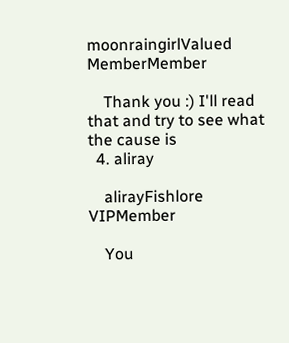moonraingirlValued MemberMember

    Thank you :) I'll read that and try to see what the cause is
  4. aliray

    alirayFishlore VIPMember

    You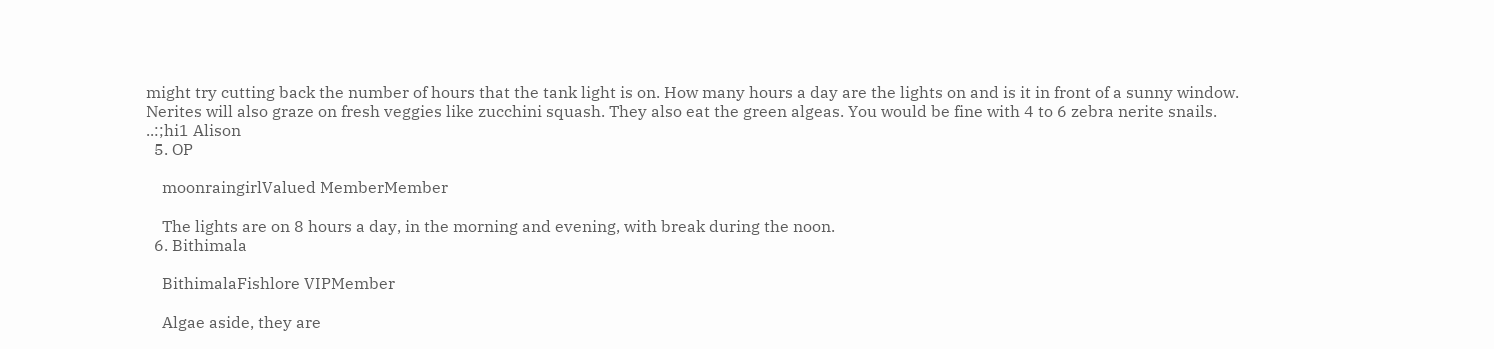might try cutting back the number of hours that the tank light is on. How many hours a day are the lights on and is it in front of a sunny window. Nerites will also graze on fresh veggies like zucchini squash. They also eat the green algeas. You would be fine with 4 to 6 zebra nerite snails. ..:;hi1 Alison
  5. OP

    moonraingirlValued MemberMember

    The lights are on 8 hours a day, in the morning and evening, with break during the noon.
  6. Bithimala

    BithimalaFishlore VIPMember

    Algae aside, they are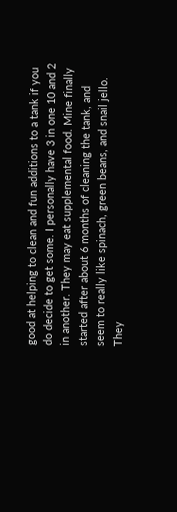good at helping to clean and fun additions to a tank if you do decide to get some. I personally have 3 in one 10 and 2 in another. They may eat supplemental food. Mine finally started after about 6 months of cleaning the tank, and seem to really like spinach, green beans, and snail jello. They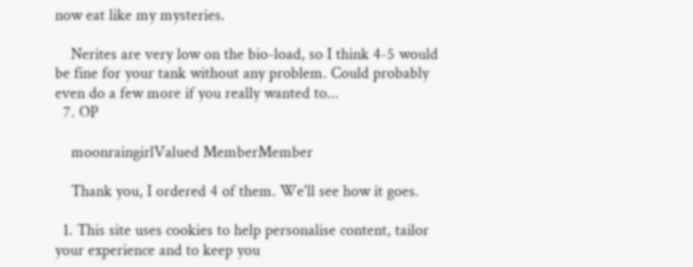now eat like my mysteries.

    Nerites are very low on the bio-load, so I think 4-5 would be fine for your tank without any problem. Could probably even do a few more if you really wanted to...
  7. OP

    moonraingirlValued MemberMember

    Thank you, I ordered 4 of them. We'll see how it goes.

  1. This site uses cookies to help personalise content, tailor your experience and to keep you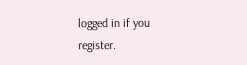logged in if you register.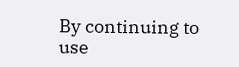By continuing to use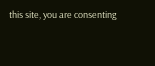this site, you are consenting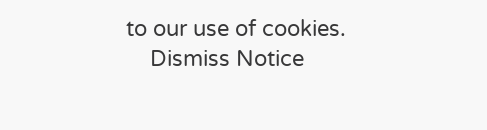to our use of cookies.
    Dismiss Notice